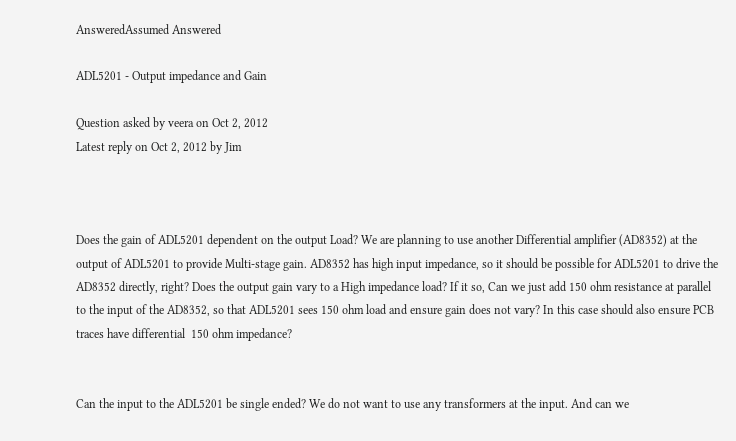AnsweredAssumed Answered

ADL5201 - Output impedance and Gain

Question asked by veera on Oct 2, 2012
Latest reply on Oct 2, 2012 by Jim



Does the gain of ADL5201 dependent on the output Load? We are planning to use another Differential amplifier (AD8352) at the output of ADL5201 to provide Multi-stage gain. AD8352 has high input impedance, so it should be possible for ADL5201 to drive the AD8352 directly, right? Does the output gain vary to a High impedance load? If it so, Can we just add 150 ohm resistance at parallel to the input of the AD8352, so that ADL5201 sees 150 ohm load and ensure gain does not vary? In this case should also ensure PCB traces have differential  150 ohm impedance?


Can the input to the ADL5201 be single ended? We do not want to use any transformers at the input. And can we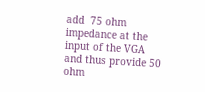add  75 ohm impedance at the input of the VGA and thus provide 50 ohm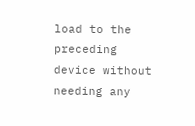load to the preceding device without needing any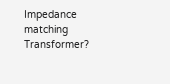Impedance matching Transformer?